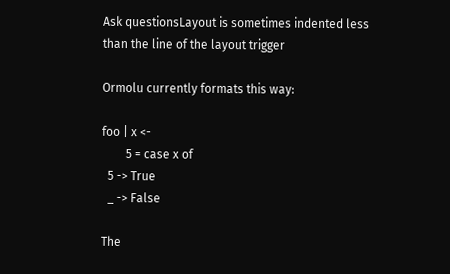Ask questionsLayout is sometimes indented less than the line of the layout trigger

Ormolu currently formats this way:

foo | x <-
        5 = case x of
  5 -> True
  _ -> False

The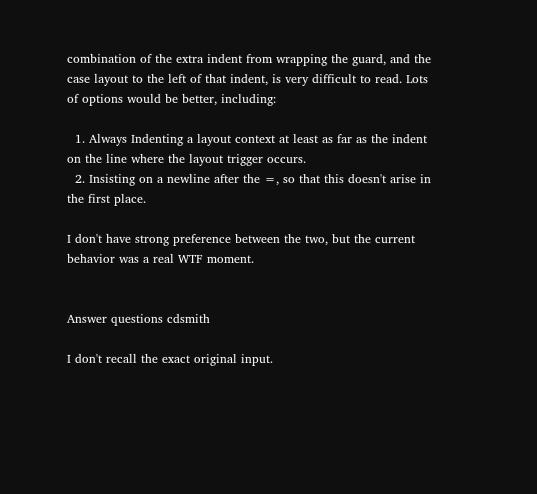combination of the extra indent from wrapping the guard, and the case layout to the left of that indent, is very difficult to read. Lots of options would be better, including:

  1. Always Indenting a layout context at least as far as the indent on the line where the layout trigger occurs.
  2. Insisting on a newline after the =, so that this doesn't arise in the first place.

I don't have strong preference between the two, but the current behavior was a real WTF moment.


Answer questions cdsmith

I don't recall the exact original input.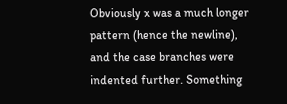Obviously x was a much longer pattern (hence the newline), and the case branches were indented further. Something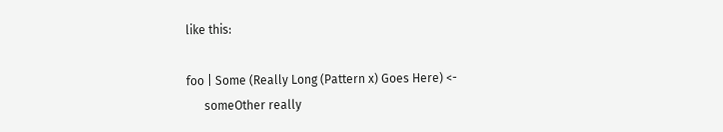like this:

foo | Some (Really Long (Pattern x) Goes Here) <-
      someOther really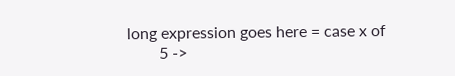long expression goes here = case x of
        5 ->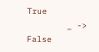True
        _ -> False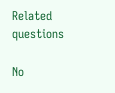Related questions

No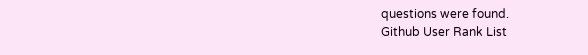questions were found.
Github User Rank List